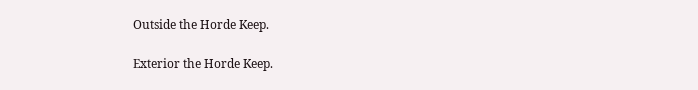Outside the Horde Keep.

Exterior the Horde Keep.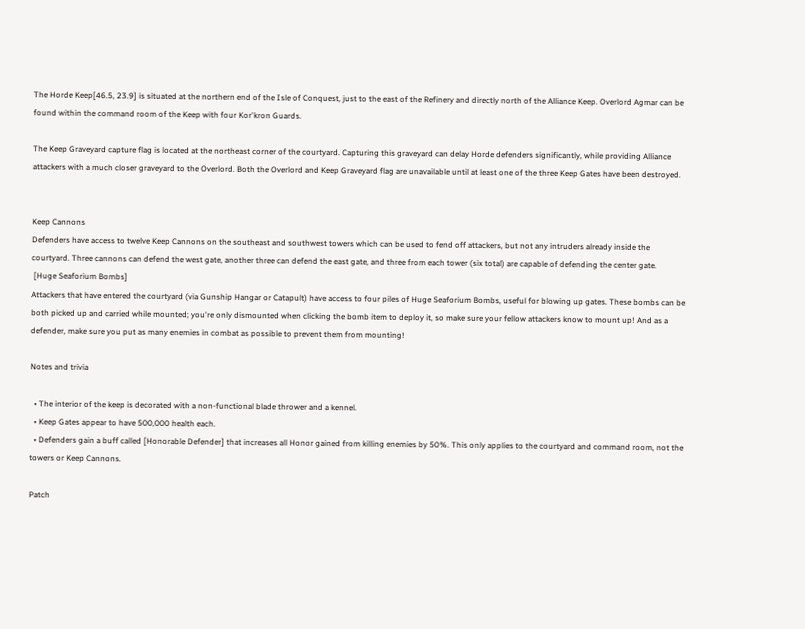The Horde Keep[46.5, 23.9] is situated at the northern end of the Isle of Conquest, just to the east of the Refinery and directly north of the Alliance Keep. Overlord Agmar can be found within the command room of the Keep with four Kor'kron Guards.

The Keep Graveyard capture flag is located at the northeast corner of the courtyard. Capturing this graveyard can delay Horde defenders significantly, while providing Alliance attackers with a much closer graveyard to the Overlord. Both the Overlord and Keep Graveyard flag are unavailable until at least one of the three Keep Gates have been destroyed.


Keep Cannons
Defenders have access to twelve Keep Cannons on the southeast and southwest towers which can be used to fend off attackers, but not any intruders already inside the courtyard. Three cannons can defend the west gate, another three can defend the east gate, and three from each tower (six total) are capable of defending the center gate.
 [Huge Seaforium Bombs]
Attackers that have entered the courtyard (via Gunship Hangar or Catapult) have access to four piles of Huge Seaforium Bombs, useful for blowing up gates. These bombs can be both picked up and carried while mounted; you're only dismounted when clicking the bomb item to deploy it, so make sure your fellow attackers know to mount up! And as a defender, make sure you put as many enemies in combat as possible to prevent them from mounting!

Notes and trivia

  • The interior of the keep is decorated with a non-functional blade thrower and a kennel.
  • Keep Gates appear to have 500,000 health each.
  • Defenders gain a buff called [Honorable Defender] that increases all Honor gained from killing enemies by 50%. This only applies to the courtyard and command room, not the towers or Keep Cannons.

Patch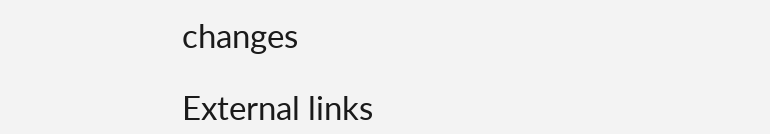changes

External links